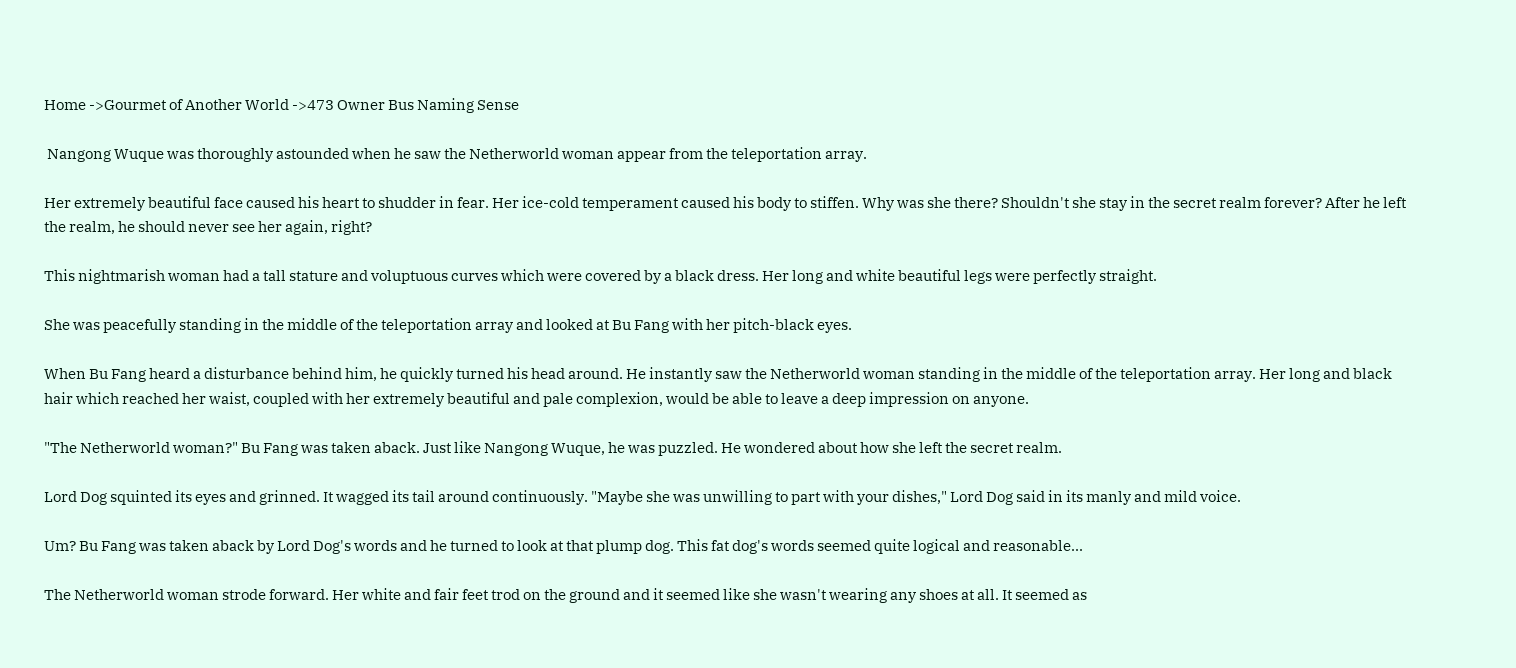Home ->Gourmet of Another World ->473 Owner Bus Naming Sense

 Nangong Wuque was thoroughly astounded when he saw the Netherworld woman appear from the teleportation array.

Her extremely beautiful face caused his heart to shudder in fear. Her ice-cold temperament caused his body to stiffen. Why was she there? Shouldn't she stay in the secret realm forever? After he left the realm, he should never see her again, right?

This nightmarish woman had a tall stature and voluptuous curves which were covered by a black dress. Her long and white beautiful legs were perfectly straight.

She was peacefully standing in the middle of the teleportation array and looked at Bu Fang with her pitch-black eyes.

When Bu Fang heard a disturbance behind him, he quickly turned his head around. He instantly saw the Netherworld woman standing in the middle of the teleportation array. Her long and black hair which reached her waist, coupled with her extremely beautiful and pale complexion, would be able to leave a deep impression on anyone.

"The Netherworld woman?" Bu Fang was taken aback. Just like Nangong Wuque, he was puzzled. He wondered about how she left the secret realm.

Lord Dog squinted its eyes and grinned. It wagged its tail around continuously. "Maybe she was unwilling to part with your dishes," Lord Dog said in its manly and mild voice.

Um? Bu Fang was taken aback by Lord Dog's words and he turned to look at that plump dog. This fat dog's words seemed quite logical and reasonable...

The Netherworld woman strode forward. Her white and fair feet trod on the ground and it seemed like she wasn't wearing any shoes at all. It seemed as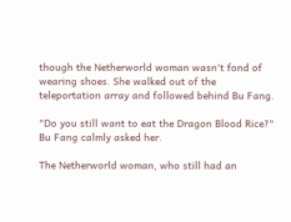though the Netherworld woman wasn't fond of wearing shoes. She walked out of the teleportation array and followed behind Bu Fang.

"Do you still want to eat the Dragon Blood Rice?" Bu Fang calmly asked her.

The Netherworld woman, who still had an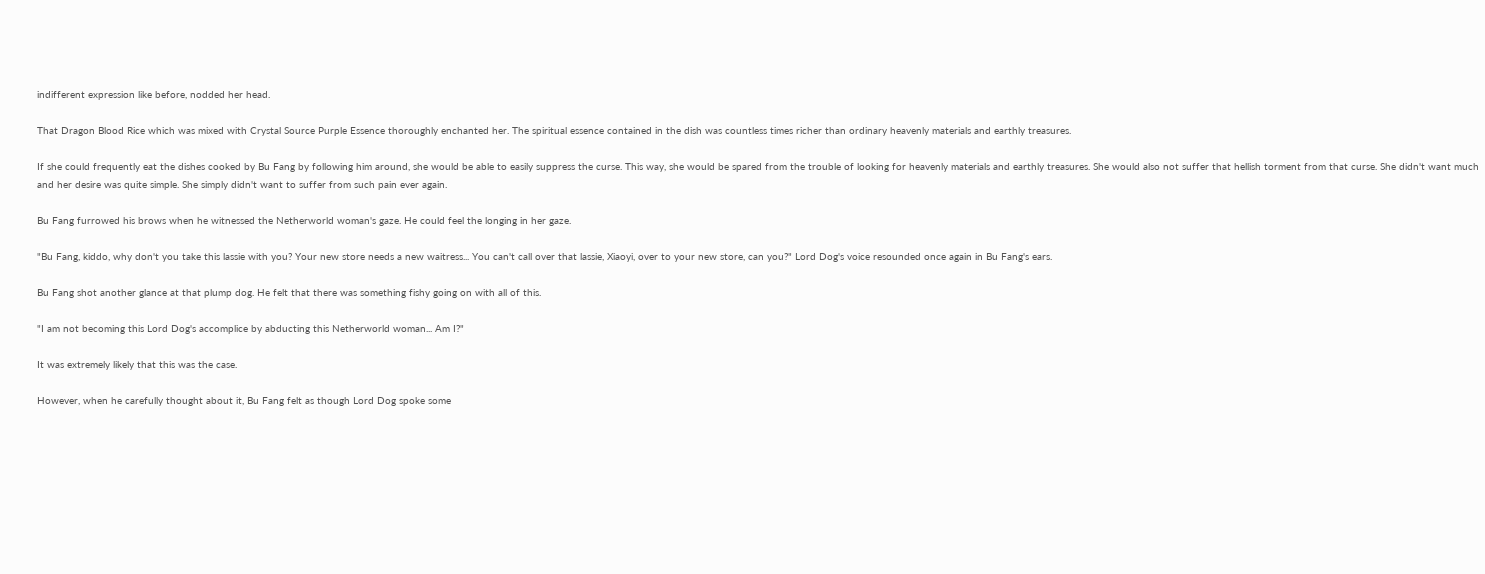indifferent expression like before, nodded her head.

That Dragon Blood Rice which was mixed with Crystal Source Purple Essence thoroughly enchanted her. The spiritual essence contained in the dish was countless times richer than ordinary heavenly materials and earthly treasures.

If she could frequently eat the dishes cooked by Bu Fang by following him around, she would be able to easily suppress the curse. This way, she would be spared from the trouble of looking for heavenly materials and earthly treasures. She would also not suffer that hellish torment from that curse. She didn't want much and her desire was quite simple. She simply didn't want to suffer from such pain ever again.

Bu Fang furrowed his brows when he witnessed the Netherworld woman's gaze. He could feel the longing in her gaze.

"Bu Fang, kiddo, why don't you take this lassie with you? Your new store needs a new waitress... You can't call over that lassie, Xiaoyi, over to your new store, can you?" Lord Dog's voice resounded once again in Bu Fang's ears.

Bu Fang shot another glance at that plump dog. He felt that there was something fishy going on with all of this.

"I am not becoming this Lord Dog's accomplice by abducting this Netherworld woman... Am I?"

It was extremely likely that this was the case.

However, when he carefully thought about it, Bu Fang felt as though Lord Dog spoke some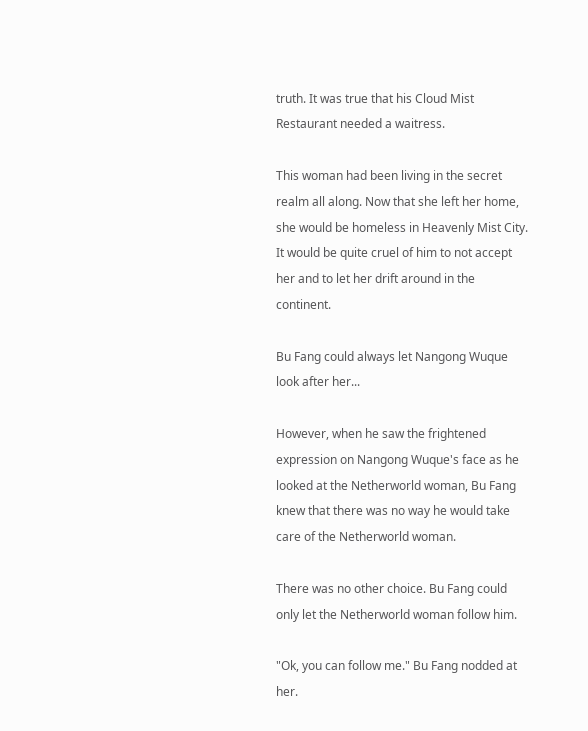truth. It was true that his Cloud Mist Restaurant needed a waitress.

This woman had been living in the secret realm all along. Now that she left her home, she would be homeless in Heavenly Mist City. It would be quite cruel of him to not accept her and to let her drift around in the continent.

Bu Fang could always let Nangong Wuque look after her...

However, when he saw the frightened expression on Nangong Wuque's face as he looked at the Netherworld woman, Bu Fang knew that there was no way he would take care of the Netherworld woman.

There was no other choice. Bu Fang could only let the Netherworld woman follow him.

"Ok, you can follow me." Bu Fang nodded at her.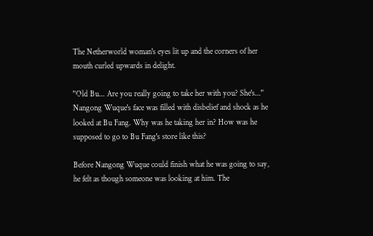The Netherworld woman's eyes lit up and the corners of her mouth curled upwards in delight.

"Old Bu... Are you really going to take her with you? She's..." Nangong Wuque's face was filled with disbelief and shock as he looked at Bu Fang. Why was he taking her in? How was he supposed to go to Bu Fang's store like this?

Before Nangong Wuque could finish what he was going to say, he felt as though someone was looking at him. The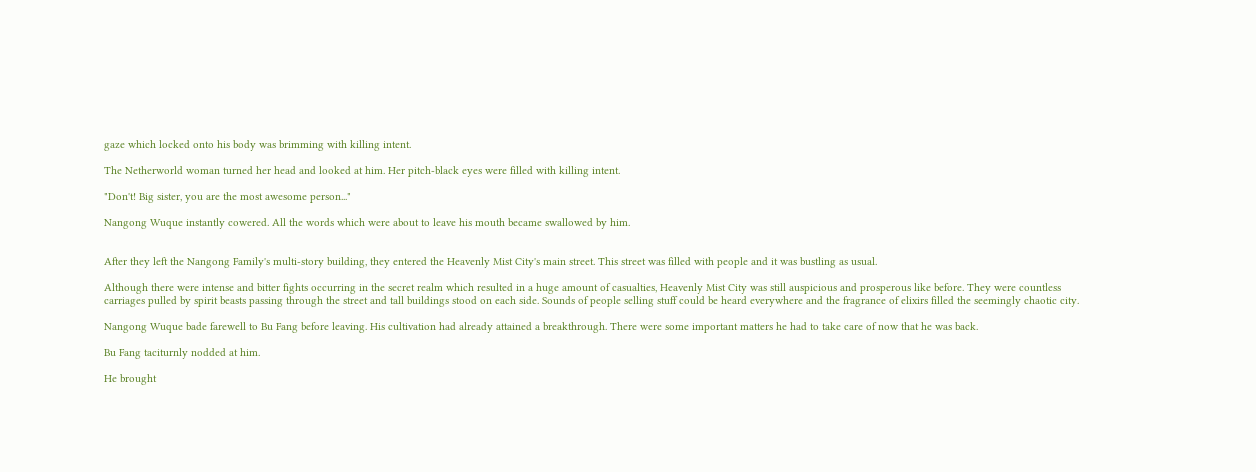gaze which locked onto his body was brimming with killing intent.

The Netherworld woman turned her head and looked at him. Her pitch-black eyes were filled with killing intent.

"Don't! Big sister, you are the most awesome person..."

Nangong Wuque instantly cowered. All the words which were about to leave his mouth became swallowed by him.


After they left the Nangong Family's multi-story building, they entered the Heavenly Mist City's main street. This street was filled with people and it was bustling as usual.

Although there were intense and bitter fights occurring in the secret realm which resulted in a huge amount of casualties, Heavenly Mist City was still auspicious and prosperous like before. They were countless carriages pulled by spirit beasts passing through the street and tall buildings stood on each side. Sounds of people selling stuff could be heard everywhere and the fragrance of elixirs filled the seemingly chaotic city.

Nangong Wuque bade farewell to Bu Fang before leaving. His cultivation had already attained a breakthrough. There were some important matters he had to take care of now that he was back.

Bu Fang taciturnly nodded at him.

He brought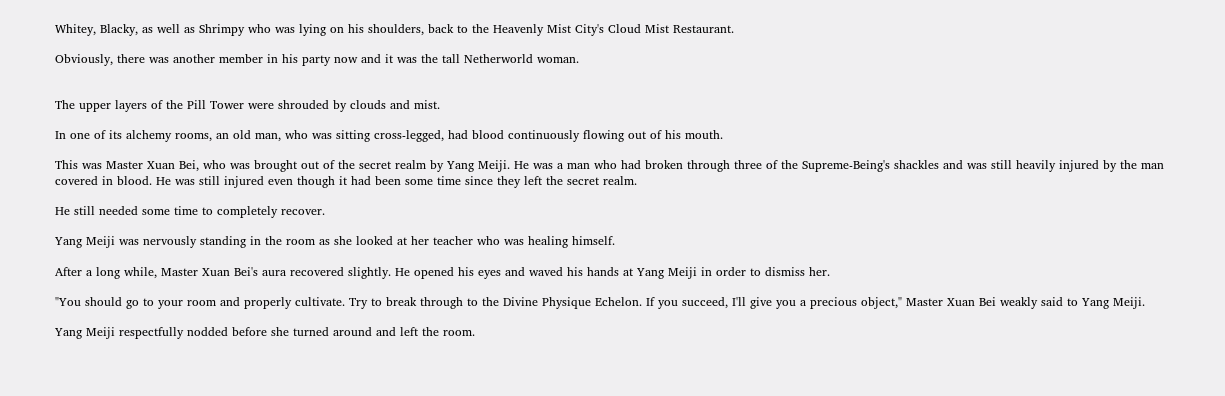Whitey, Blacky, as well as Shrimpy who was lying on his shoulders, back to the Heavenly Mist City's Cloud Mist Restaurant.

Obviously, there was another member in his party now and it was the tall Netherworld woman.


The upper layers of the Pill Tower were shrouded by clouds and mist.

In one of its alchemy rooms, an old man, who was sitting cross-legged, had blood continuously flowing out of his mouth.

This was Master Xuan Bei, who was brought out of the secret realm by Yang Meiji. He was a man who had broken through three of the Supreme-Being's shackles and was still heavily injured by the man covered in blood. He was still injured even though it had been some time since they left the secret realm.

He still needed some time to completely recover.

Yang Meiji was nervously standing in the room as she looked at her teacher who was healing himself.

After a long while, Master Xuan Bei's aura recovered slightly. He opened his eyes and waved his hands at Yang Meiji in order to dismiss her.

"You should go to your room and properly cultivate. Try to break through to the Divine Physique Echelon. If you succeed, I'll give you a precious object," Master Xuan Bei weakly said to Yang Meiji.

Yang Meiji respectfully nodded before she turned around and left the room.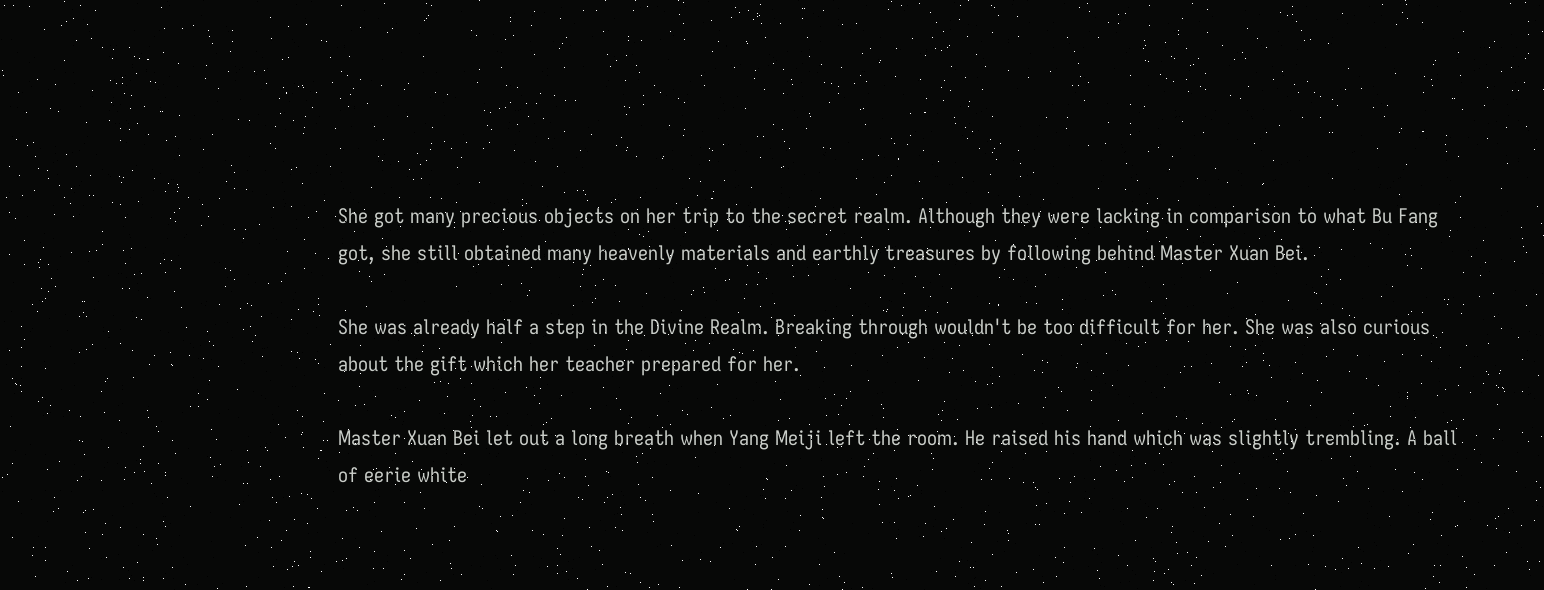She got many precious objects on her trip to the secret realm. Although they were lacking in comparison to what Bu Fang got, she still obtained many heavenly materials and earthly treasures by following behind Master Xuan Bei.

She was already half a step in the Divine Realm. Breaking through wouldn't be too difficult for her. She was also curious about the gift which her teacher prepared for her.

Master Xuan Bei let out a long breath when Yang Meiji left the room. He raised his hand which was slightly trembling. A ball of eerie white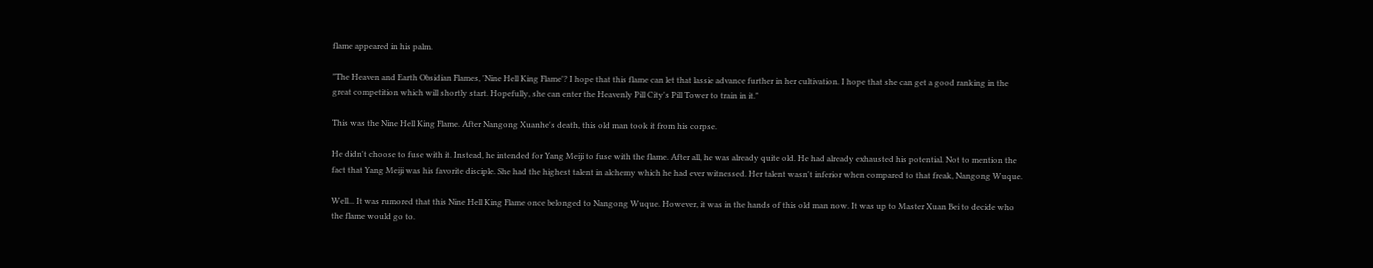flame appeared in his palm.

"The Heaven and Earth Obsidian Flames, 'Nine Hell King Flame'? I hope that this flame can let that lassie advance further in her cultivation. I hope that she can get a good ranking in the great competition which will shortly start. Hopefully, she can enter the Heavenly Pill City's Pill Tower to train in it."

This was the Nine Hell King Flame. After Nangong Xuanhe's death, this old man took it from his corpse.

He didn't choose to fuse with it. Instead, he intended for Yang Meiji to fuse with the flame. After all, he was already quite old. He had already exhausted his potential. Not to mention the fact that Yang Meiji was his favorite disciple. She had the highest talent in alchemy which he had ever witnessed. Her talent wasn't inferior when compared to that freak, Nangong Wuque.

Well... It was rumored that this Nine Hell King Flame once belonged to Nangong Wuque. However, it was in the hands of this old man now. It was up to Master Xuan Bei to decide who the flame would go to.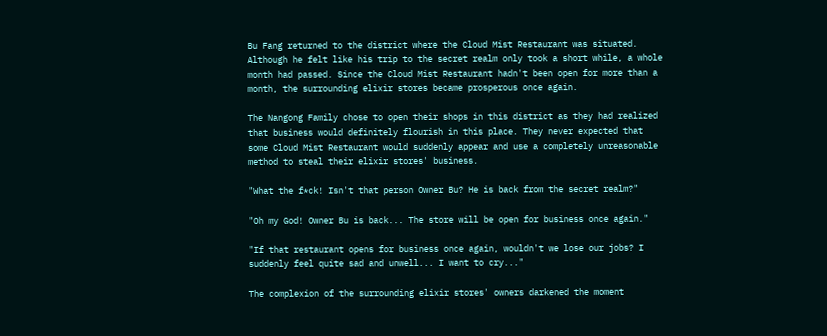Bu Fang returned to the district where the Cloud Mist Restaurant was situated. Although he felt like his trip to the secret realm only took a short while, a whole month had passed. Since the Cloud Mist Restaurant hadn't been open for more than a month, the surrounding elixir stores became prosperous once again.

The Nangong Family chose to open their shops in this district as they had realized that business would definitely flourish in this place. They never expected that some Cloud Mist Restaurant would suddenly appear and use a completely unreasonable method to steal their elixir stores' business.

"What the f*ck! Isn't that person Owner Bu? He is back from the secret realm?"

"Oh my God! Owner Bu is back... The store will be open for business once again."

"If that restaurant opens for business once again, wouldn't we lose our jobs? I suddenly feel quite sad and unwell... I want to cry..."

The complexion of the surrounding elixir stores' owners darkened the moment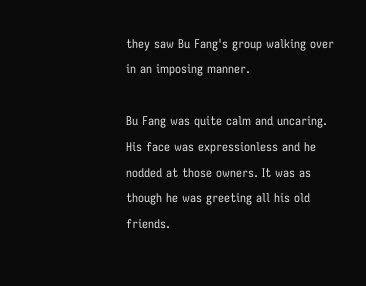they saw Bu Fang's group walking over in an imposing manner.

Bu Fang was quite calm and uncaring. His face was expressionless and he nodded at those owners. It was as though he was greeting all his old friends.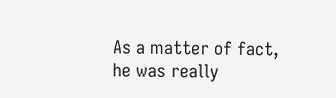As a matter of fact, he was really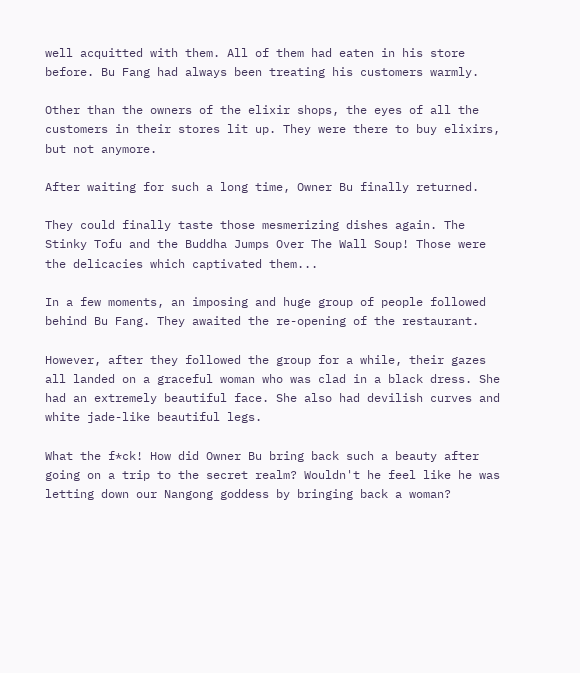well acquitted with them. All of them had eaten in his store before. Bu Fang had always been treating his customers warmly.

Other than the owners of the elixir shops, the eyes of all the customers in their stores lit up. They were there to buy elixirs, but not anymore.

After waiting for such a long time, Owner Bu finally returned.

They could finally taste those mesmerizing dishes again. The Stinky Tofu and the Buddha Jumps Over The Wall Soup! Those were the delicacies which captivated them...

In a few moments, an imposing and huge group of people followed behind Bu Fang. They awaited the re-opening of the restaurant.

However, after they followed the group for a while, their gazes all landed on a graceful woman who was clad in a black dress. She had an extremely beautiful face. She also had devilish curves and white jade-like beautiful legs.

What the f*ck! How did Owner Bu bring back such a beauty after going on a trip to the secret realm? Wouldn't he feel like he was letting down our Nangong goddess by bringing back a woman?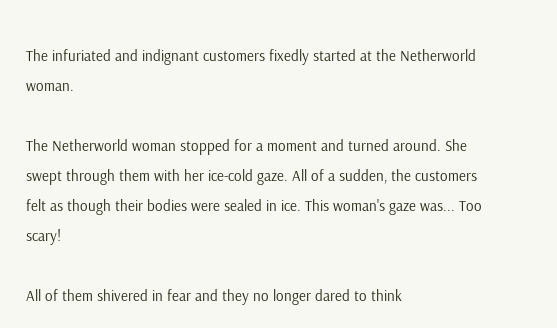The infuriated and indignant customers fixedly started at the Netherworld woman.

The Netherworld woman stopped for a moment and turned around. She swept through them with her ice-cold gaze. All of a sudden, the customers felt as though their bodies were sealed in ice. This woman's gaze was... Too scary!

All of them shivered in fear and they no longer dared to think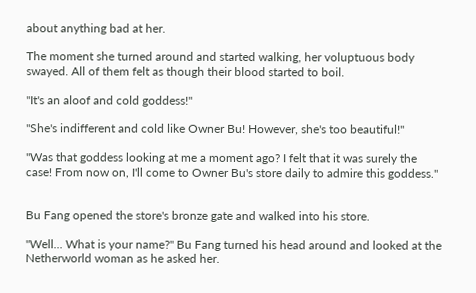about anything bad at her.

The moment she turned around and started walking, her voluptuous body swayed. All of them felt as though their blood started to boil.

"It's an aloof and cold goddess!"

"She's indifferent and cold like Owner Bu! However, she's too beautiful!"

"Was that goddess looking at me a moment ago? I felt that it was surely the case! From now on, I'll come to Owner Bu's store daily to admire this goddess."


Bu Fang opened the store's bronze gate and walked into his store.

"Well... What is your name?" Bu Fang turned his head around and looked at the Netherworld woman as he asked her.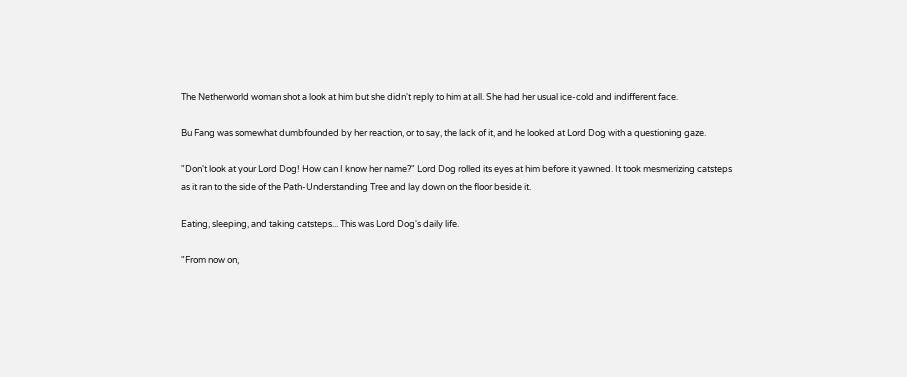The Netherworld woman shot a look at him but she didn't reply to him at all. She had her usual ice-cold and indifferent face.

Bu Fang was somewhat dumbfounded by her reaction, or to say, the lack of it, and he looked at Lord Dog with a questioning gaze.

"Don't look at your Lord Dog! How can I know her name?" Lord Dog rolled its eyes at him before it yawned. It took mesmerizing catsteps as it ran to the side of the Path-Understanding Tree and lay down on the floor beside it.

Eating, sleeping, and taking catsteps... This was Lord Dog's daily life.

"From now on,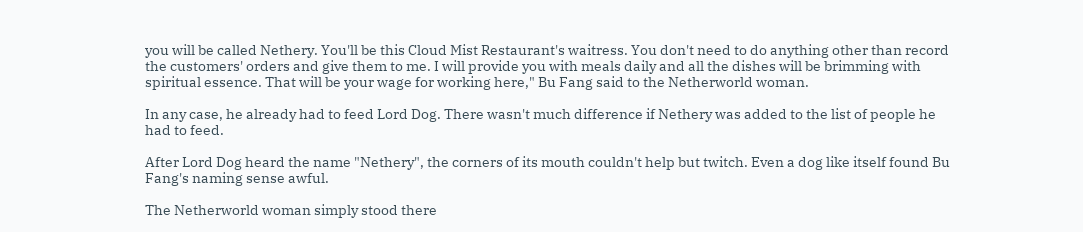you will be called Nethery. You'll be this Cloud Mist Restaurant's waitress. You don't need to do anything other than record the customers' orders and give them to me. I will provide you with meals daily and all the dishes will be brimming with spiritual essence. That will be your wage for working here," Bu Fang said to the Netherworld woman.

In any case, he already had to feed Lord Dog. There wasn't much difference if Nethery was added to the list of people he had to feed.

After Lord Dog heard the name "Nethery", the corners of its mouth couldn't help but twitch. Even a dog like itself found Bu Fang's naming sense awful.

The Netherworld woman simply stood there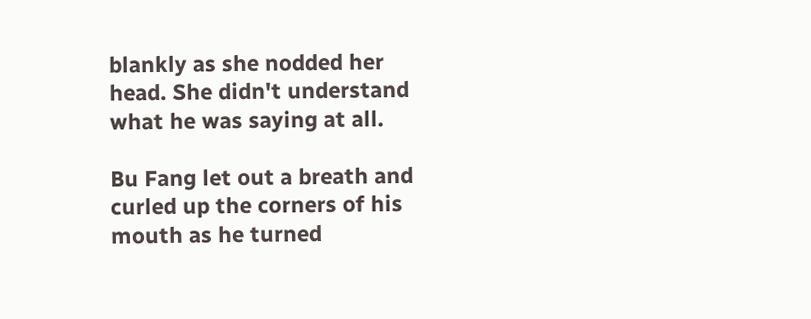blankly as she nodded her head. She didn't understand what he was saying at all.

Bu Fang let out a breath and curled up the corners of his mouth as he turned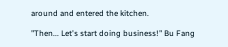around and entered the kitchen.

"Then... Let's start doing business!" Bu Fang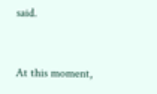said.


At this moment,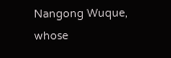Nangong Wuque, whose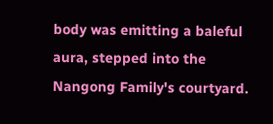body was emitting a baleful aura, stepped into the Nangong Family's courtyard.